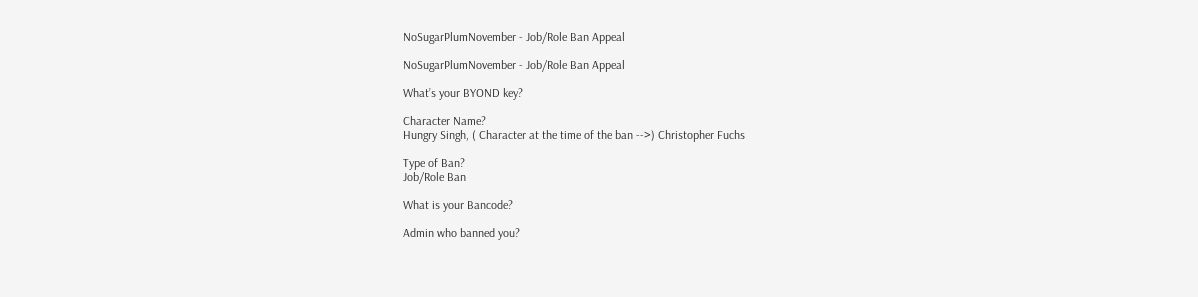NoSugarPlumNovember - Job/Role Ban Appeal

NoSugarPlumNovember - Job/Role Ban Appeal

What’s your BYOND key?

Character Name?
Hungry Singh, ( Character at the time of the ban -->) Christopher Fuchs

Type of Ban?
Job/Role Ban

What is your Bancode?

Admin who banned you?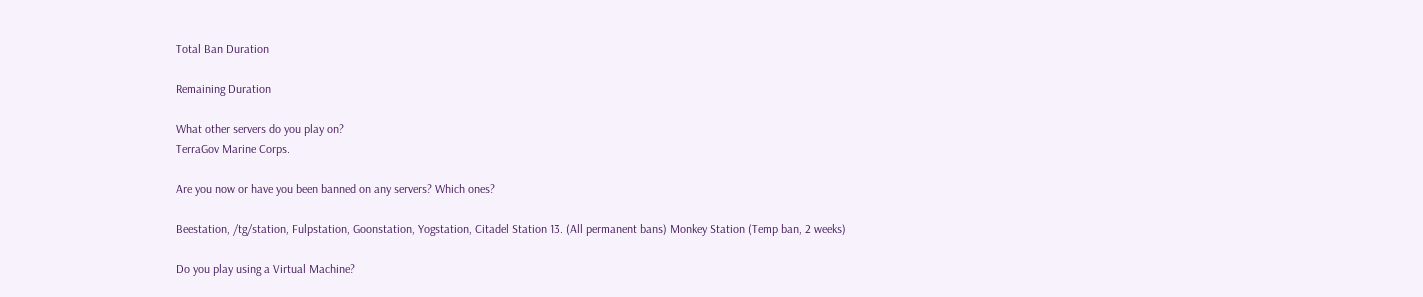Total Ban Duration

Remaining Duration

What other servers do you play on?
TerraGov Marine Corps.

Are you now or have you been banned on any servers? Which ones?

Beestation, /tg/station, Fulpstation, Goonstation, Yogstation, Citadel Station 13. (All permanent bans) Monkey Station (Temp ban, 2 weeks)

Do you play using a Virtual Machine?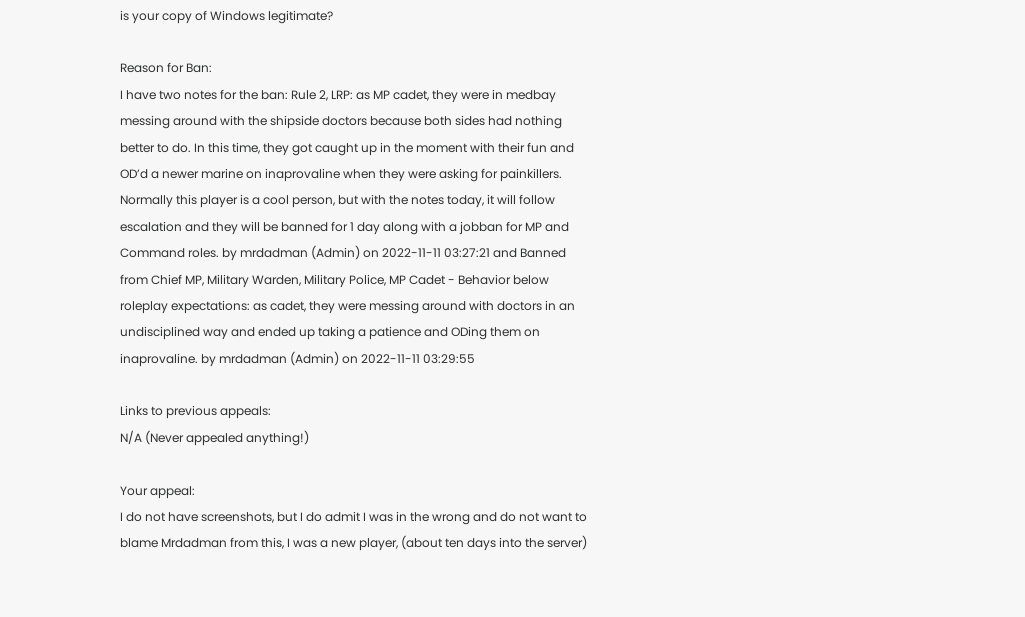is your copy of Windows legitimate?

Reason for Ban:
I have two notes for the ban: Rule 2, LRP: as MP cadet, they were in medbay messing around with the shipside doctors because both sides had nothing better to do. In this time, they got caught up in the moment with their fun and OD’d a newer marine on inaprovaline when they were asking for painkillers. Normally this player is a cool person, but with the notes today, it will follow escalation and they will be banned for 1 day along with a jobban for MP and Command roles. by mrdadman (Admin) on 2022-11-11 03:27:21 and Banned from Chief MP, Military Warden, Military Police, MP Cadet - Behavior below roleplay expectations: as cadet, they were messing around with doctors in an undisciplined way and ended up taking a patience and ODing them on inaprovaline. by mrdadman (Admin) on 2022-11-11 03:29:55

Links to previous appeals:
N/A (Never appealed anything!)

Your appeal:
I do not have screenshots, but I do admit I was in the wrong and do not want to blame Mrdadman from this, I was a new player, (about ten days into the server)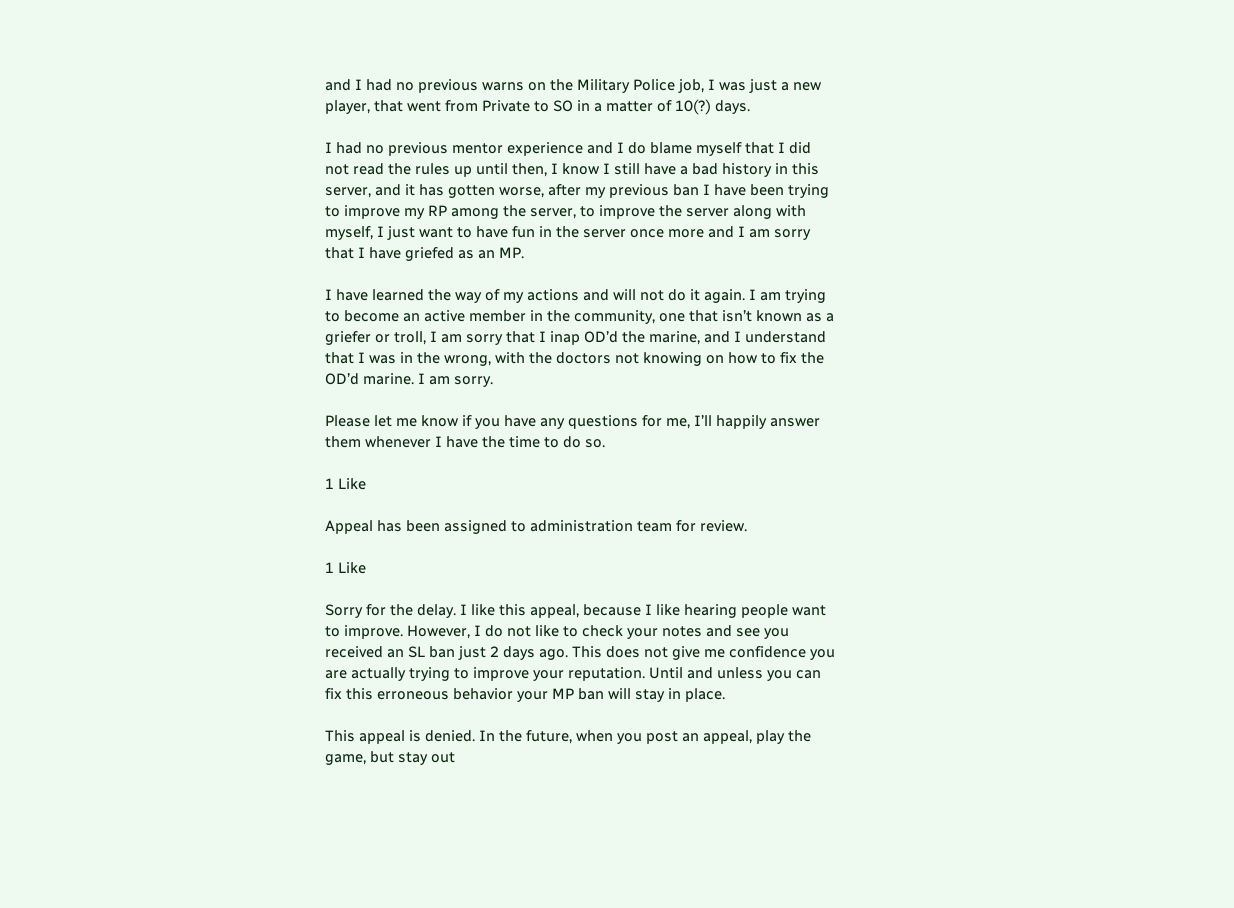and I had no previous warns on the Military Police job, I was just a new player, that went from Private to SO in a matter of 10(?) days.

I had no previous mentor experience and I do blame myself that I did not read the rules up until then, I know I still have a bad history in this server, and it has gotten worse, after my previous ban I have been trying to improve my RP among the server, to improve the server along with myself, I just want to have fun in the server once more and I am sorry that I have griefed as an MP.

I have learned the way of my actions and will not do it again. I am trying to become an active member in the community, one that isn’t known as a griefer or troll, I am sorry that I inap OD’d the marine, and I understand that I was in the wrong, with the doctors not knowing on how to fix the OD’d marine. I am sorry.

Please let me know if you have any questions for me, I’ll happily answer them whenever I have the time to do so.

1 Like

Appeal has been assigned to administration team for review.

1 Like

Sorry for the delay. I like this appeal, because I like hearing people want to improve. However, I do not like to check your notes and see you received an SL ban just 2 days ago. This does not give me confidence you are actually trying to improve your reputation. Until and unless you can fix this erroneous behavior your MP ban will stay in place.

This appeal is denied. In the future, when you post an appeal, play the game, but stay out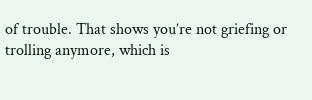of trouble. That shows you’re not griefing or trolling anymore, which is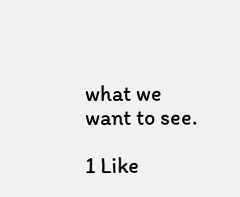what we want to see.

1 Like